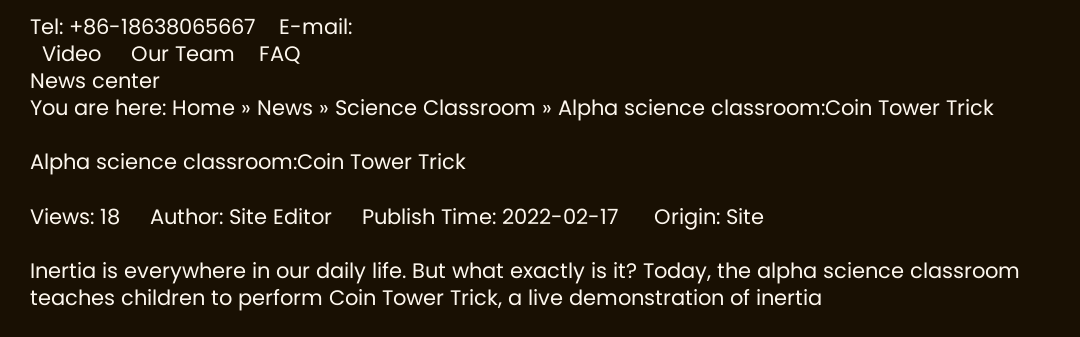Tel: +86-18638065667    E-mail:
  Video     Our Team    FAQ
News center
You are here: Home » News » Science Classroom » Alpha science classroom:Coin Tower Trick

Alpha science classroom:Coin Tower Trick

Views: 18     Author: Site Editor     Publish Time: 2022-02-17      Origin: Site

Inertia is everywhere in our daily life. But what exactly is it? Today, the alpha science classroom teaches children to perform Coin Tower Trick, a live demonstration of inertia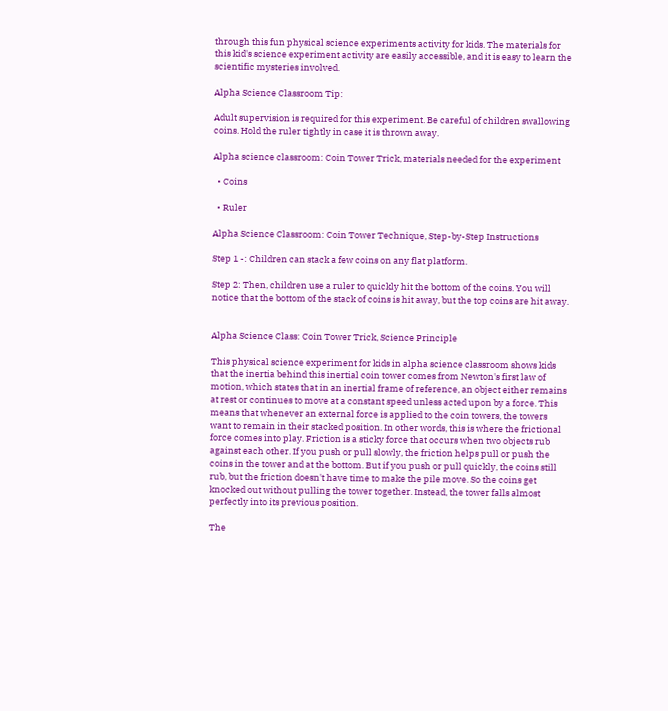through this fun physical science experiments activity for kids. The materials for this kid's science experiment activity are easily accessible, and it is easy to learn the scientific mysteries involved.

Alpha Science Classroom Tip:

Adult supervision is required for this experiment. Be careful of children swallowing coins. Hold the ruler tightly in case it is thrown away.

Alpha science classroom: Coin Tower Trick, materials needed for the experiment

  • Coins

  • Ruler

Alpha Science Classroom: Coin Tower Technique, Step-by-Step Instructions

Step 1 -: Children can stack a few coins on any flat platform.

Step 2: Then, children use a ruler to quickly hit the bottom of the coins. You will notice that the bottom of the stack of coins is hit away, but the top coins are hit away.


Alpha Science Class: Coin Tower Trick, Science Principle

This physical science experiment for kids in alpha science classroom shows kids that the inertia behind this inertial coin tower comes from Newton's first law of motion, which states that in an inertial frame of reference, an object either remains at rest or continues to move at a constant speed unless acted upon by a force. This means that whenever an external force is applied to the coin towers, the towers want to remain in their stacked position. In other words, this is where the frictional force comes into play. Friction is a sticky force that occurs when two objects rub against each other. If you push or pull slowly, the friction helps pull or push the coins in the tower and at the bottom. But if you push or pull quickly, the coins still rub, but the friction doesn't have time to make the pile move. So the coins get knocked out without pulling the tower together. Instead, the tower falls almost perfectly into its previous position.

The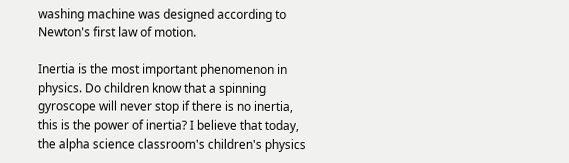washing machine was designed according to Newton's first law of motion.

Inertia is the most important phenomenon in physics. Do children know that a spinning gyroscope will never stop if there is no inertia, this is the power of inertia? I believe that today, the alpha science classroom's children's physics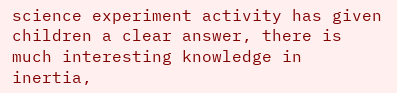science experiment activity has given children a clear answer, there is much interesting knowledge in inertia,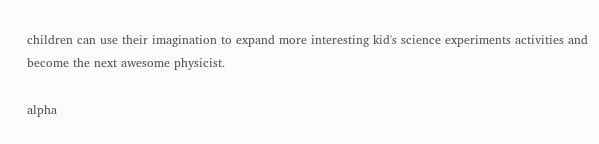children can use their imagination to expand more interesting kid's science experiments activities and become the next awesome physicist.

alpha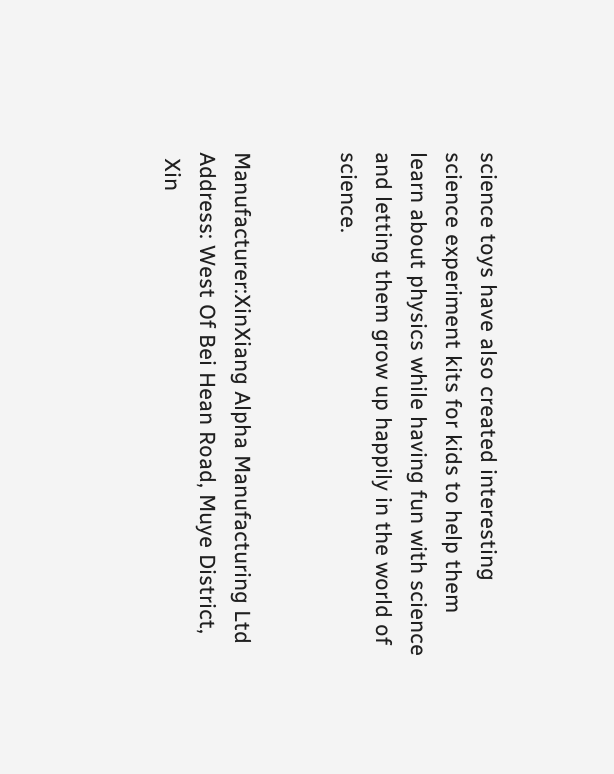science toys have also created interesting science experiment kits for kids to help them learn about physics while having fun with science and letting them grow up happily in the world of science.


Manufacturer:XinXiang Alpha Manufacturing Ltd
Address: West Of Bei Hean Road, Muye District,
 Xin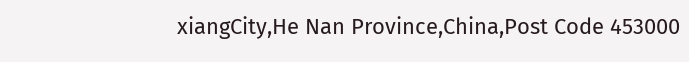xiangCity,He Nan Province,China,Post Code 453000